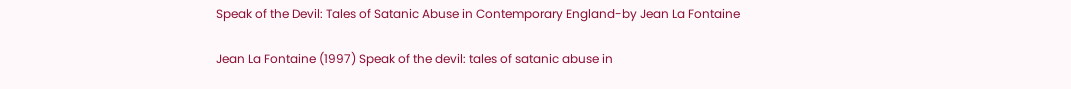Speak of the Devil: Tales of Satanic Abuse in Contemporary England-by Jean La Fontaine

Jean La Fontaine (1997) Speak of the devil: tales of satanic abuse in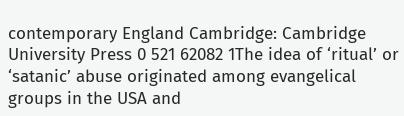contemporary England Cambridge: Cambridge University Press 0 521 62082 1The idea of ‘ritual’ or ‘satanic’ abuse originated among evangelical groups in the USA and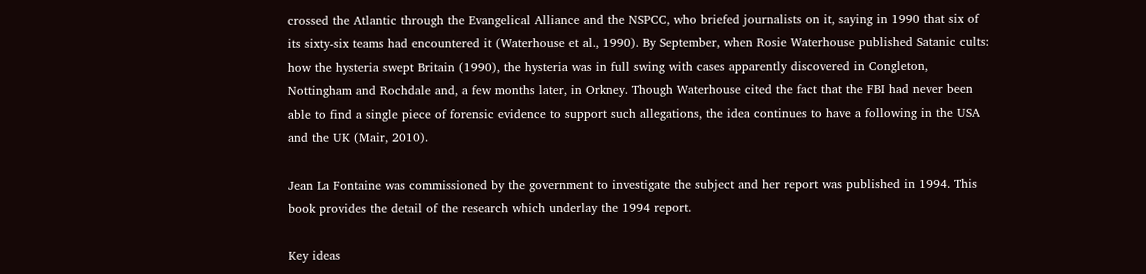crossed the Atlantic through the Evangelical Alliance and the NSPCC, who briefed journalists on it, saying in 1990 that six of its sixty-six teams had encountered it (Waterhouse et al., 1990). By September, when Rosie Waterhouse published Satanic cults: how the hysteria swept Britain (1990), the hysteria was in full swing with cases apparently discovered in Congleton, Nottingham and Rochdale and, a few months later, in Orkney. Though Waterhouse cited the fact that the FBI had never been able to find a single piece of forensic evidence to support such allegations, the idea continues to have a following in the USA and the UK (Mair, 2010).

Jean La Fontaine was commissioned by the government to investigate the subject and her report was published in 1994. This book provides the detail of the research which underlay the 1994 report.

Key ideas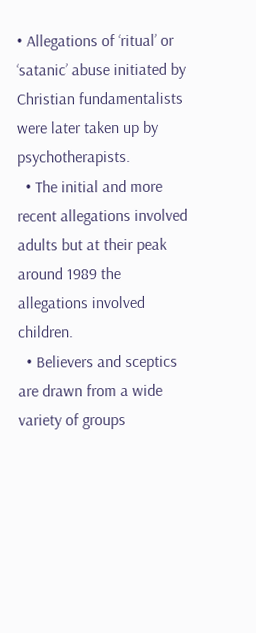• Allegations of ‘ritual’ or ‘satanic’ abuse initiated by Christian fundamentalists were later taken up by psychotherapists.
  • The initial and more recent allegations involved adults but at their peak around 1989 the allegations involved children.
  • Believers and sceptics are drawn from a wide variety of groups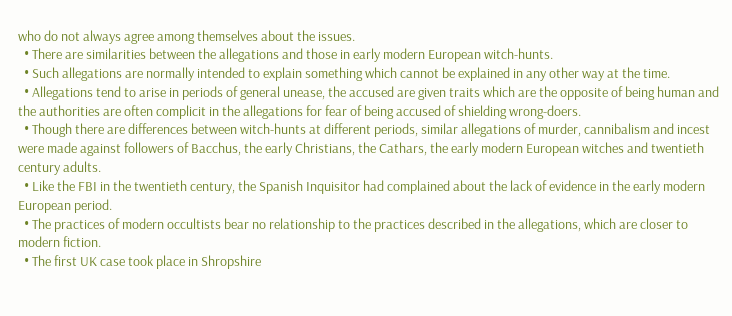who do not always agree among themselves about the issues.
  • There are similarities between the allegations and those in early modern European witch-hunts.
  • Such allegations are normally intended to explain something which cannot be explained in any other way at the time.
  • Allegations tend to arise in periods of general unease, the accused are given traits which are the opposite of being human and the authorities are often complicit in the allegations for fear of being accused of shielding wrong-doers.
  • Though there are differences between witch-hunts at different periods, similar allegations of murder, cannibalism and incest were made against followers of Bacchus, the early Christians, the Cathars, the early modern European witches and twentieth century adults.
  • Like the FBI in the twentieth century, the Spanish Inquisitor had complained about the lack of evidence in the early modern European period.
  • The practices of modern occultists bear no relationship to the practices described in the allegations, which are closer to modern fiction.
  • The first UK case took place in Shropshire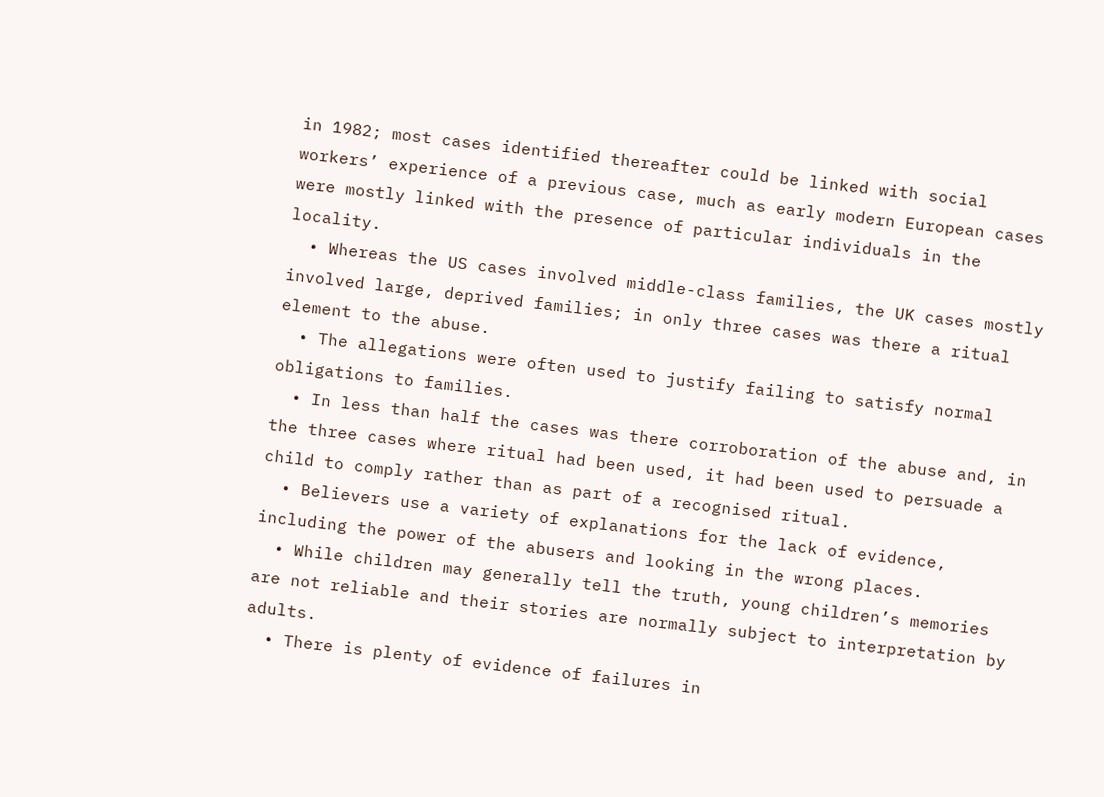in 1982; most cases identified thereafter could be linked with social workers’ experience of a previous case, much as early modern European cases were mostly linked with the presence of particular individuals in the locality.
  • Whereas the US cases involved middle-class families, the UK cases mostly involved large, deprived families; in only three cases was there a ritual element to the abuse.
  • The allegations were often used to justify failing to satisfy normal obligations to families.
  • In less than half the cases was there corroboration of the abuse and, in the three cases where ritual had been used, it had been used to persuade a child to comply rather than as part of a recognised ritual.
  • Believers use a variety of explanations for the lack of evidence, including the power of the abusers and looking in the wrong places.
  • While children may generally tell the truth, young children’s memories are not reliable and their stories are normally subject to interpretation by adults.
  • There is plenty of evidence of failures in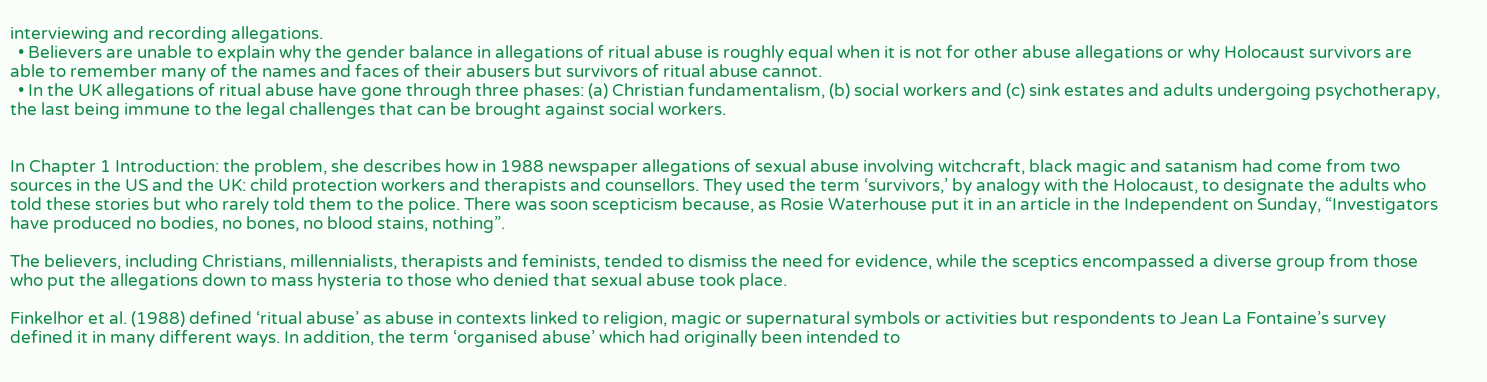interviewing and recording allegations.
  • Believers are unable to explain why the gender balance in allegations of ritual abuse is roughly equal when it is not for other abuse allegations or why Holocaust survivors are able to remember many of the names and faces of their abusers but survivors of ritual abuse cannot.
  • In the UK allegations of ritual abuse have gone through three phases: (a) Christian fundamentalism, (b) social workers and (c) sink estates and adults undergoing psychotherapy, the last being immune to the legal challenges that can be brought against social workers.


In Chapter 1 Introduction: the problem, she describes how in 1988 newspaper allegations of sexual abuse involving witchcraft, black magic and satanism had come from two sources in the US and the UK: child protection workers and therapists and counsellors. They used the term ‘survivors,’ by analogy with the Holocaust, to designate the adults who told these stories but who rarely told them to the police. There was soon scepticism because, as Rosie Waterhouse put it in an article in the Independent on Sunday, “Investigators have produced no bodies, no bones, no blood stains, nothing”.

The believers, including Christians, millennialists, therapists and feminists, tended to dismiss the need for evidence, while the sceptics encompassed a diverse group from those who put the allegations down to mass hysteria to those who denied that sexual abuse took place.

Finkelhor et al. (1988) defined ‘ritual abuse’ as abuse in contexts linked to religion, magic or supernatural symbols or activities but respondents to Jean La Fontaine’s survey defined it in many different ways. In addition, the term ‘organised abuse’ which had originally been intended to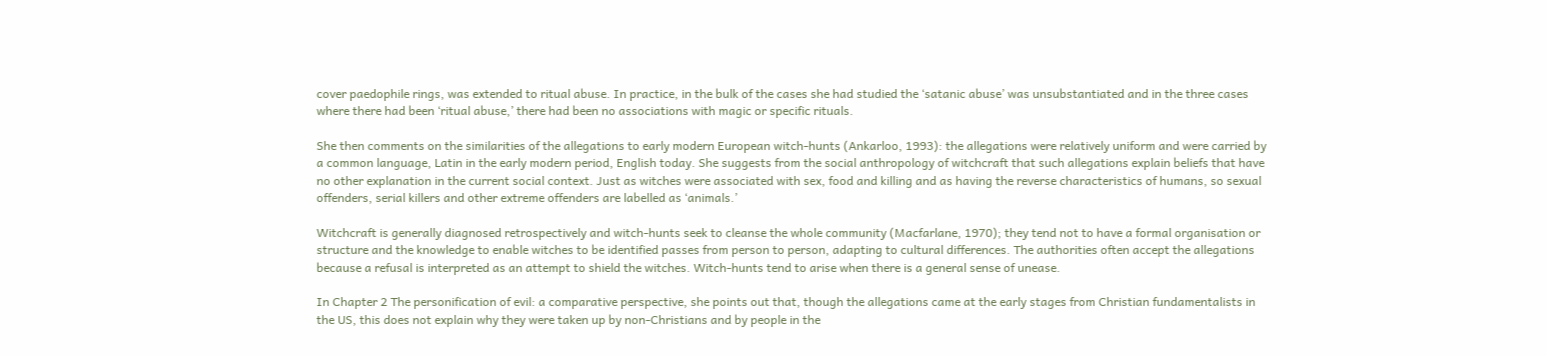cover paedophile rings, was extended to ritual abuse. In practice, in the bulk of the cases she had studied the ‘satanic abuse’ was unsubstantiated and in the three cases where there had been ‘ritual abuse,’ there had been no associations with magic or specific rituals.

She then comments on the similarities of the allegations to early modern European witch-hunts (Ankarloo, 1993): the allegations were relatively uniform and were carried by a common language, Latin in the early modern period, English today. She suggests from the social anthropology of witchcraft that such allegations explain beliefs that have no other explanation in the current social context. Just as witches were associated with sex, food and killing and as having the reverse characteristics of humans, so sexual offenders, serial killers and other extreme offenders are labelled as ‘animals.’

Witchcraft is generally diagnosed retrospectively and witch-hunts seek to cleanse the whole community (Macfarlane, 1970); they tend not to have a formal organisation or structure and the knowledge to enable witches to be identified passes from person to person, adapting to cultural differences. The authorities often accept the allegations because a refusal is interpreted as an attempt to shield the witches. Witch-hunts tend to arise when there is a general sense of unease.

In Chapter 2 The personification of evil: a comparative perspective, she points out that, though the allegations came at the early stages from Christian fundamentalists in the US, this does not explain why they were taken up by non-Christians and by people in the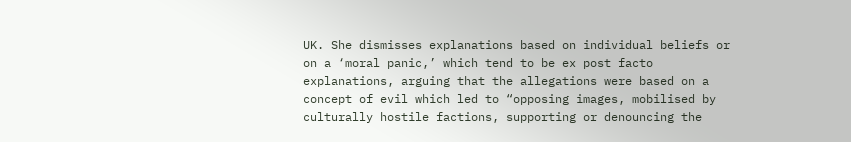UK. She dismisses explanations based on individual beliefs or on a ‘moral panic,’ which tend to be ex post facto explanations, arguing that the allegations were based on a concept of evil which led to “opposing images, mobilised by culturally hostile factions, supporting or denouncing the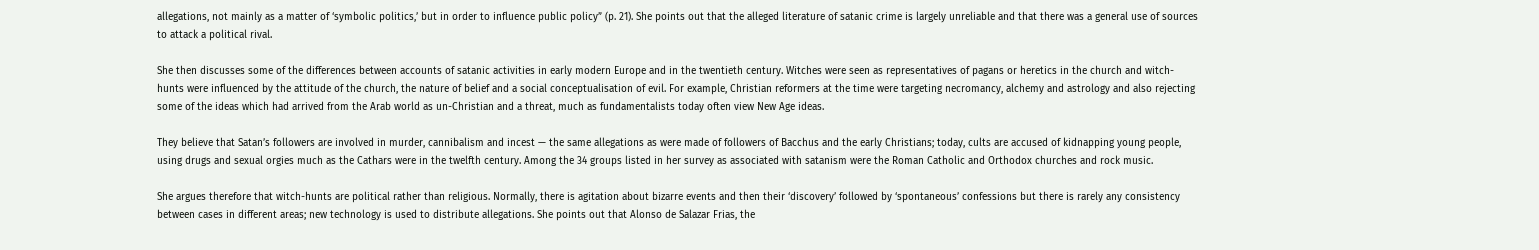allegations, not mainly as a matter of ‘symbolic politics,’ but in order to influence public policy” (p. 21). She points out that the alleged literature of satanic crime is largely unreliable and that there was a general use of sources to attack a political rival.

She then discusses some of the differences between accounts of satanic activities in early modern Europe and in the twentieth century. Witches were seen as representatives of pagans or heretics in the church and witch-hunts were influenced by the attitude of the church, the nature of belief and a social conceptualisation of evil. For example, Christian reformers at the time were targeting necromancy, alchemy and astrology and also rejecting some of the ideas which had arrived from the Arab world as un-Christian and a threat, much as fundamentalists today often view New Age ideas.

They believe that Satan’s followers are involved in murder, cannibalism and incest — the same allegations as were made of followers of Bacchus and the early Christians; today, cults are accused of kidnapping young people, using drugs and sexual orgies much as the Cathars were in the twelfth century. Among the 34 groups listed in her survey as associated with satanism were the Roman Catholic and Orthodox churches and rock music.

She argues therefore that witch-hunts are political rather than religious. Normally, there is agitation about bizarre events and then their ‘discovery’ followed by ‘spontaneous’ confessions but there is rarely any consistency between cases in different areas; new technology is used to distribute allegations. She points out that Alonso de Salazar Frias, the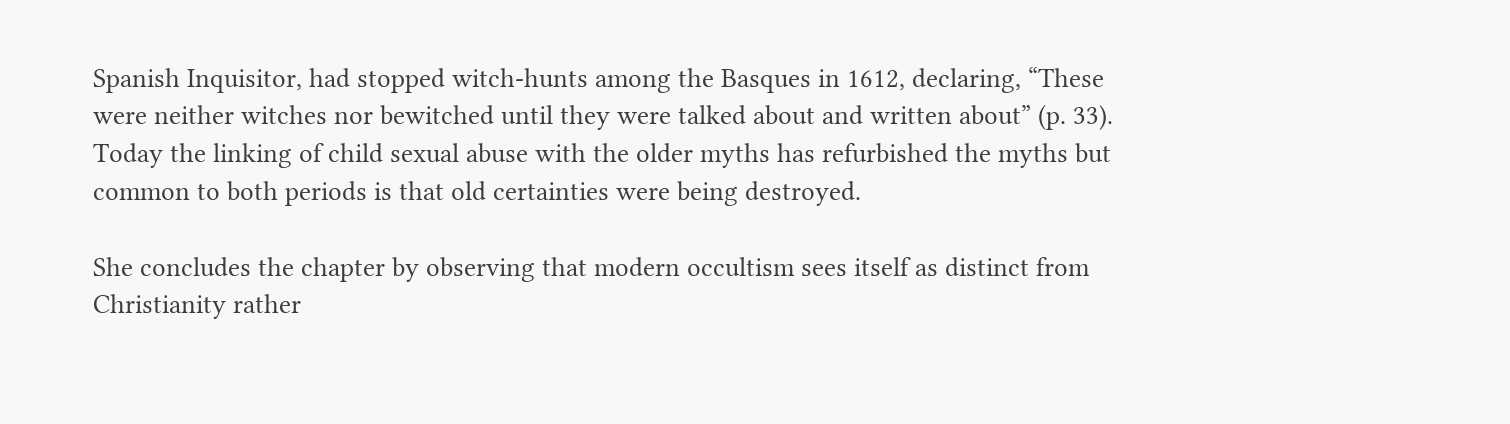Spanish Inquisitor, had stopped witch-hunts among the Basques in 1612, declaring, “These were neither witches nor bewitched until they were talked about and written about” (p. 33). Today the linking of child sexual abuse with the older myths has refurbished the myths but common to both periods is that old certainties were being destroyed.

She concludes the chapter by observing that modern occultism sees itself as distinct from Christianity rather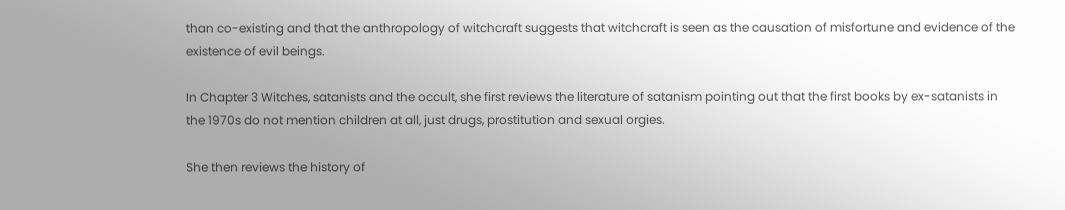than co-existing and that the anthropology of witchcraft suggests that witchcraft is seen as the causation of misfortune and evidence of the existence of evil beings.

In Chapter 3 Witches, satanists and the occult, she first reviews the literature of satanism pointing out that the first books by ex-satanists in the 1970s do not mention children at all, just drugs, prostitution and sexual orgies.

She then reviews the history of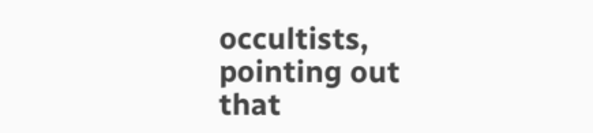occultists, pointing out that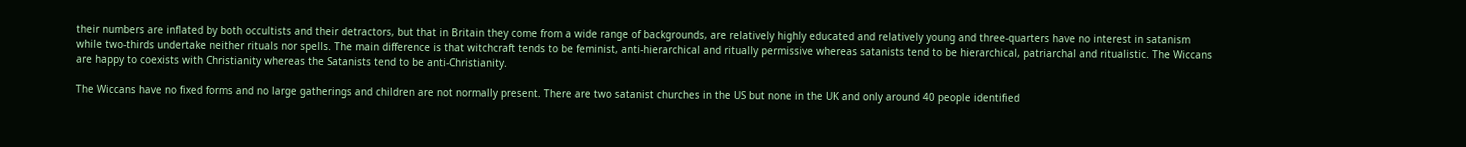their numbers are inflated by both occultists and their detractors, but that in Britain they come from a wide range of backgrounds, are relatively highly educated and relatively young and three-quarters have no interest in satanism while two-thirds undertake neither rituals nor spells. The main difference is that witchcraft tends to be feminist, anti-hierarchical and ritually permissive whereas satanists tend to be hierarchical, patriarchal and ritualistic. The Wiccans are happy to coexists with Christianity whereas the Satanists tend to be anti-Christianity.

The Wiccans have no fixed forms and no large gatherings and children are not normally present. There are two satanist churches in the US but none in the UK and only around 40 people identified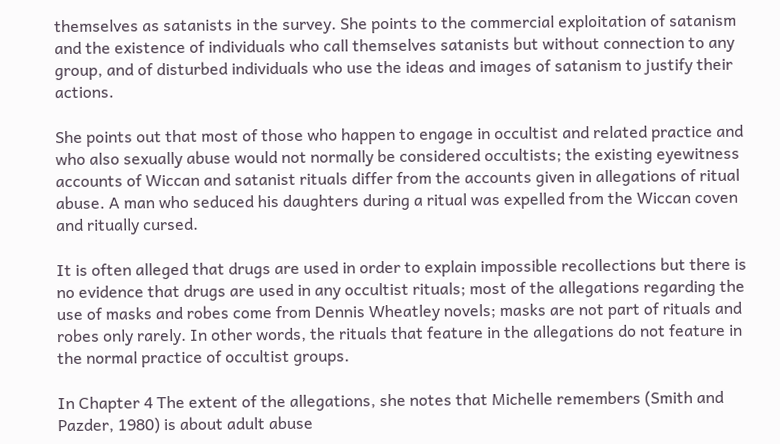themselves as satanists in the survey. She points to the commercial exploitation of satanism and the existence of individuals who call themselves satanists but without connection to any group, and of disturbed individuals who use the ideas and images of satanism to justify their actions.

She points out that most of those who happen to engage in occultist and related practice and who also sexually abuse would not normally be considered occultists; the existing eyewitness accounts of Wiccan and satanist rituals differ from the accounts given in allegations of ritual abuse. A man who seduced his daughters during a ritual was expelled from the Wiccan coven and ritually cursed.

It is often alleged that drugs are used in order to explain impossible recollections but there is no evidence that drugs are used in any occultist rituals; most of the allegations regarding the use of masks and robes come from Dennis Wheatley novels; masks are not part of rituals and robes only rarely. In other words, the rituals that feature in the allegations do not feature in the normal practice of occultist groups.

In Chapter 4 The extent of the allegations, she notes that Michelle remembers (Smith and Pazder, 1980) is about adult abuse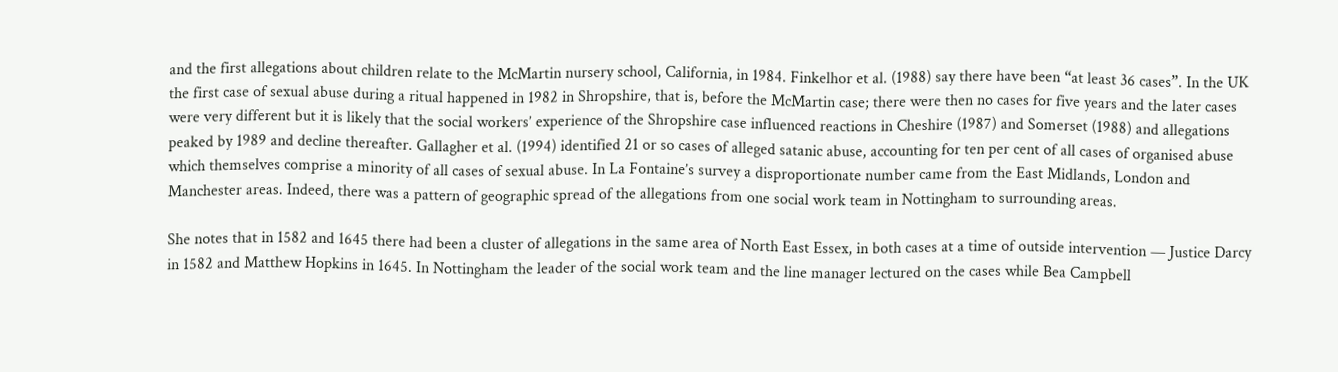and the first allegations about children relate to the McMartin nursery school, California, in 1984. Finkelhor et al. (1988) say there have been “at least 36 cases”. In the UK the first case of sexual abuse during a ritual happened in 1982 in Shropshire, that is, before the McMartin case; there were then no cases for five years and the later cases were very different but it is likely that the social workers’ experience of the Shropshire case influenced reactions in Cheshire (1987) and Somerset (1988) and allegations peaked by 1989 and decline thereafter. Gallagher et al. (1994) identified 21 or so cases of alleged satanic abuse, accounting for ten per cent of all cases of organised abuse which themselves comprise a minority of all cases of sexual abuse. In La Fontaine’s survey a disproportionate number came from the East Midlands, London and Manchester areas. Indeed, there was a pattern of geographic spread of the allegations from one social work team in Nottingham to surrounding areas.

She notes that in 1582 and 1645 there had been a cluster of allegations in the same area of North East Essex, in both cases at a time of outside intervention — Justice Darcy in 1582 and Matthew Hopkins in 1645. In Nottingham the leader of the social work team and the line manager lectured on the cases while Bea Campbell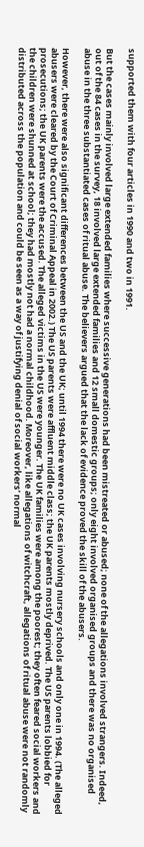supported them with four articles in 1990 and two in 1991.

But the cases mainly involved large extended families where successive generations had been mistreated or abused; none of the allegations involved strangers. Indeed, out of the 84 cases in the survey, 18 involved large extended families and 12 small domestic groups; only eight involved organised groups and there was no organised abuse in the three substantiated cases of ritual abuse. The believers argued that the lack of evidence proved the skill of the abusers.

However, there were also significant differences between the US and the UK; until 1994 there were no UK cases involving nursery schools and only one in 1994. (The alleged abusers were cleared by the Court of Criminal Appeal in 2002.) The US parents were affluent middle class; the UK parents mostly deprived. The US parents lobbied for prosecutions; the UK parents were the accused. The alleged victims in the US were younger. The UK families were among the poorest; they often feared social workers and the children were shunned at school; they had mostly not had a normal childhood. Moreover, like allegations of witchcraft, allegations of ritual abuse were not randomly distributed across the population and could be seen as a way of justifying denial of social workers’ normal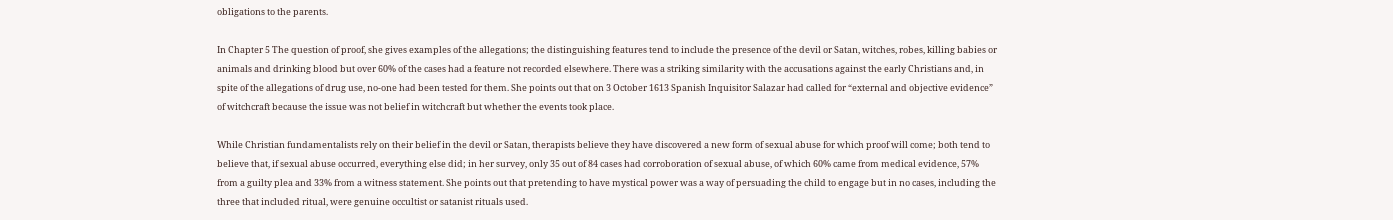obligations to the parents.

In Chapter 5 The question of proof, she gives examples of the allegations; the distinguishing features tend to include the presence of the devil or Satan, witches, robes, killing babies or animals and drinking blood but over 60% of the cases had a feature not recorded elsewhere. There was a striking similarity with the accusations against the early Christians and, in spite of the allegations of drug use, no-one had been tested for them. She points out that on 3 October 1613 Spanish Inquisitor Salazar had called for “external and objective evidence” of witchcraft because the issue was not belief in witchcraft but whether the events took place.

While Christian fundamentalists rely on their belief in the devil or Satan, therapists believe they have discovered a new form of sexual abuse for which proof will come; both tend to believe that, if sexual abuse occurred, everything else did; in her survey, only 35 out of 84 cases had corroboration of sexual abuse, of which 60% came from medical evidence, 57% from a guilty plea and 33% from a witness statement. She points out that pretending to have mystical power was a way of persuading the child to engage but in no cases, including the three that included ritual, were genuine occultist or satanist rituals used.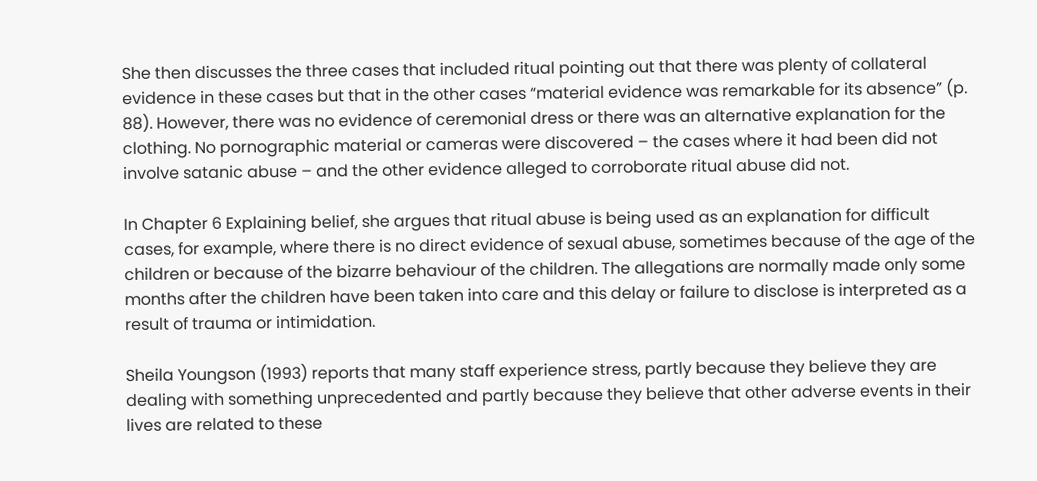She then discusses the three cases that included ritual pointing out that there was plenty of collateral evidence in these cases but that in the other cases “material evidence was remarkable for its absence” (p. 88). However, there was no evidence of ceremonial dress or there was an alternative explanation for the clothing. No pornographic material or cameras were discovered – the cases where it had been did not involve satanic abuse – and the other evidence alleged to corroborate ritual abuse did not.

In Chapter 6 Explaining belief, she argues that ritual abuse is being used as an explanation for difficult cases, for example, where there is no direct evidence of sexual abuse, sometimes because of the age of the children or because of the bizarre behaviour of the children. The allegations are normally made only some months after the children have been taken into care and this delay or failure to disclose is interpreted as a result of trauma or intimidation.

Sheila Youngson (1993) reports that many staff experience stress, partly because they believe they are dealing with something unprecedented and partly because they believe that other adverse events in their lives are related to these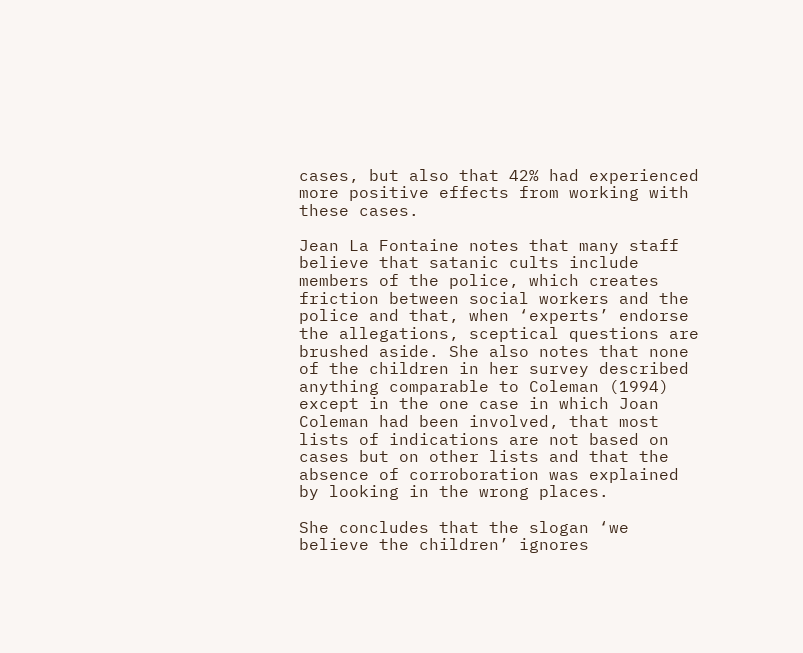cases, but also that 42% had experienced more positive effects from working with these cases.

Jean La Fontaine notes that many staff believe that satanic cults include members of the police, which creates friction between social workers and the police and that, when ‘experts’ endorse the allegations, sceptical questions are brushed aside. She also notes that none of the children in her survey described anything comparable to Coleman (1994) except in the one case in which Joan Coleman had been involved, that most lists of indications are not based on cases but on other lists and that the absence of corroboration was explained by looking in the wrong places.

She concludes that the slogan ‘we believe the children’ ignores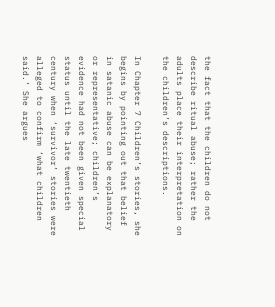the fact that the children do not describe ritual abuse; rather the adults place their interpretation on the children’s descriptions.

In Chapter 7 Children’s stories, she begins by pointing out that belief in satanic abuse can be explanatory or representative; children’s evidence had not been given special status until the late twentieth century when ‘survivor’ stories were alleged to confirm ‘what children said.’ She argues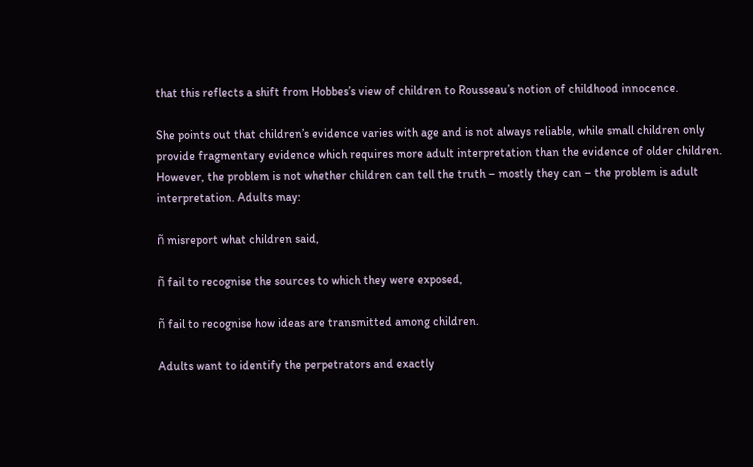that this reflects a shift from Hobbes’s view of children to Rousseau’s notion of childhood innocence.

She points out that children’s evidence varies with age and is not always reliable, while small children only provide fragmentary evidence which requires more adult interpretation than the evidence of older children. However, the problem is not whether children can tell the truth – mostly they can – the problem is adult interpretation. Adults may:

ñ misreport what children said,

ñ fail to recognise the sources to which they were exposed,

ñ fail to recognise how ideas are transmitted among children.

Adults want to identify the perpetrators and exactly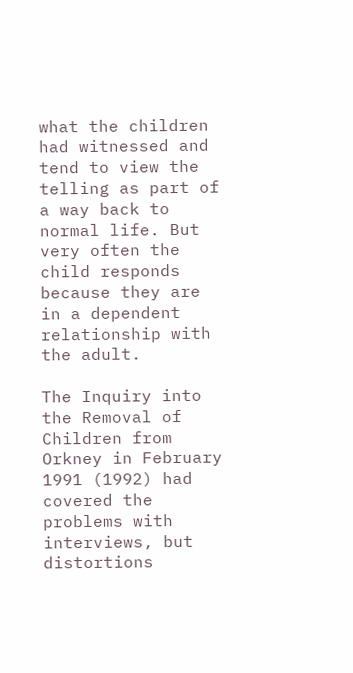what the children had witnessed and tend to view the telling as part of a way back to normal life. But very often the child responds because they are in a dependent relationship with the adult.

The Inquiry into the Removal of Children from Orkney in February 1991 (1992) had covered the problems with interviews, but distortions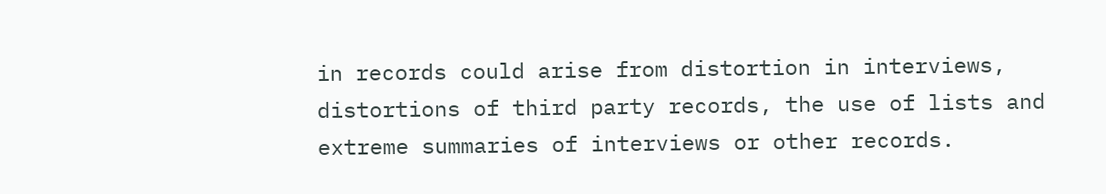in records could arise from distortion in interviews, distortions of third party records, the use of lists and extreme summaries of interviews or other records.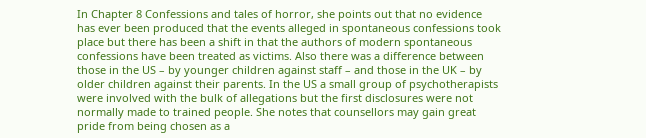In Chapter 8 Confessions and tales of horror, she points out that no evidence has ever been produced that the events alleged in spontaneous confessions took place but there has been a shift in that the authors of modern spontaneous confessions have been treated as victims. Also there was a difference between those in the US – by younger children against staff – and those in the UK – by older children against their parents. In the US a small group of psychotherapists were involved with the bulk of allegations but the first disclosures were not normally made to trained people. She notes that counsellors may gain great pride from being chosen as a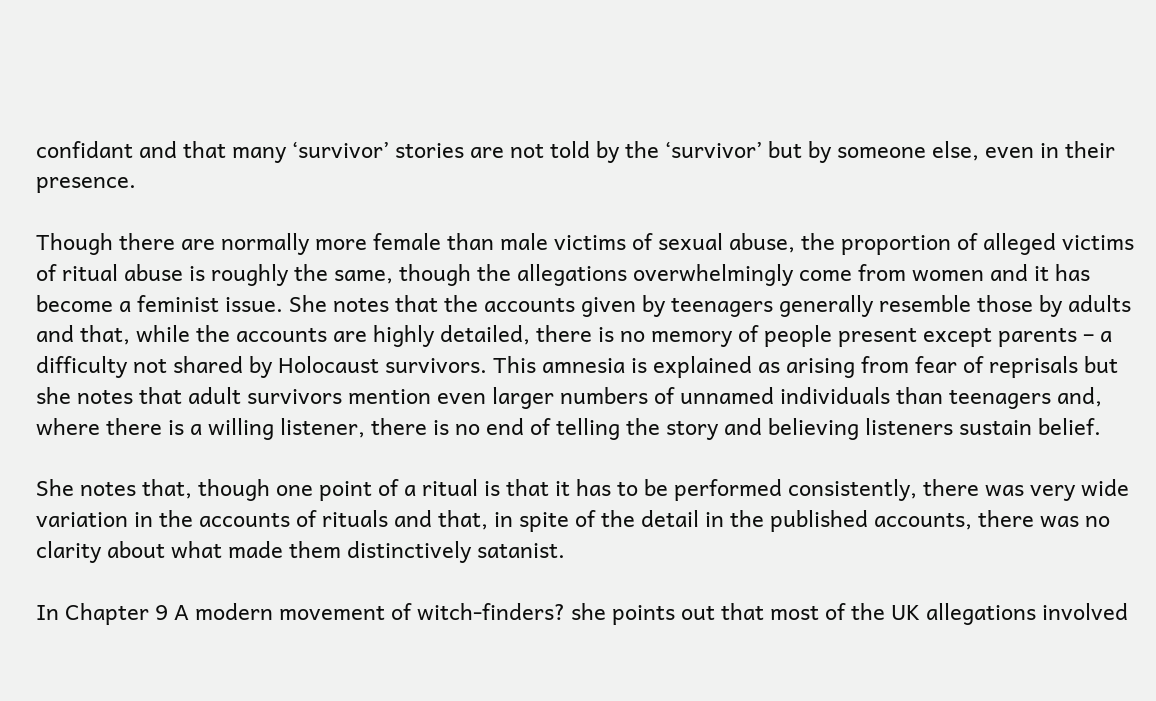confidant and that many ‘survivor’ stories are not told by the ‘survivor’ but by someone else, even in their presence.

Though there are normally more female than male victims of sexual abuse, the proportion of alleged victims of ritual abuse is roughly the same, though the allegations overwhelmingly come from women and it has become a feminist issue. She notes that the accounts given by teenagers generally resemble those by adults and that, while the accounts are highly detailed, there is no memory of people present except parents – a difficulty not shared by Holocaust survivors. This amnesia is explained as arising from fear of reprisals but she notes that adult survivors mention even larger numbers of unnamed individuals than teenagers and, where there is a willing listener, there is no end of telling the story and believing listeners sustain belief.

She notes that, though one point of a ritual is that it has to be performed consistently, there was very wide variation in the accounts of rituals and that, in spite of the detail in the published accounts, there was no clarity about what made them distinctively satanist.

In Chapter 9 A modern movement of witch-finders? she points out that most of the UK allegations involved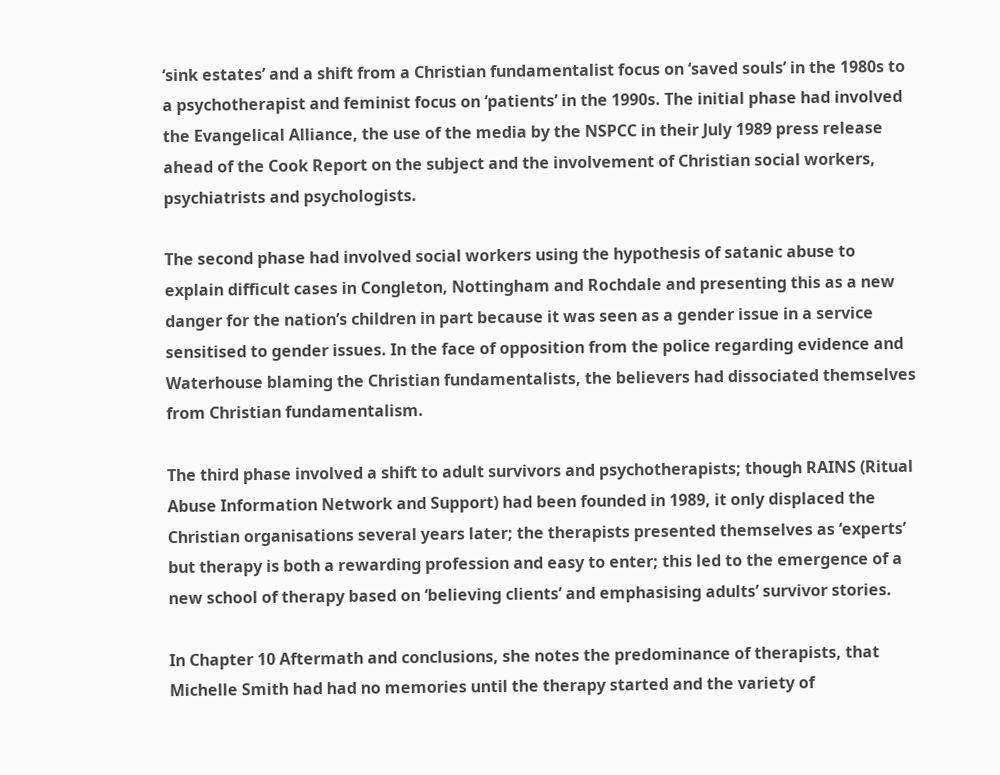‘sink estates’ and a shift from a Christian fundamentalist focus on ‘saved souls’ in the 1980s to a psychotherapist and feminist focus on ‘patients’ in the 1990s. The initial phase had involved the Evangelical Alliance, the use of the media by the NSPCC in their July 1989 press release ahead of the Cook Report on the subject and the involvement of Christian social workers, psychiatrists and psychologists.

The second phase had involved social workers using the hypothesis of satanic abuse to explain difficult cases in Congleton, Nottingham and Rochdale and presenting this as a new danger for the nation’s children in part because it was seen as a gender issue in a service sensitised to gender issues. In the face of opposition from the police regarding evidence and Waterhouse blaming the Christian fundamentalists, the believers had dissociated themselves from Christian fundamentalism.

The third phase involved a shift to adult survivors and psychotherapists; though RAINS (Ritual Abuse Information Network and Support) had been founded in 1989, it only displaced the Christian organisations several years later; the therapists presented themselves as ‘experts’ but therapy is both a rewarding profession and easy to enter; this led to the emergence of a new school of therapy based on ‘believing clients’ and emphasising adults’ survivor stories.

In Chapter 10 Aftermath and conclusions, she notes the predominance of therapists, that Michelle Smith had had no memories until the therapy started and the variety of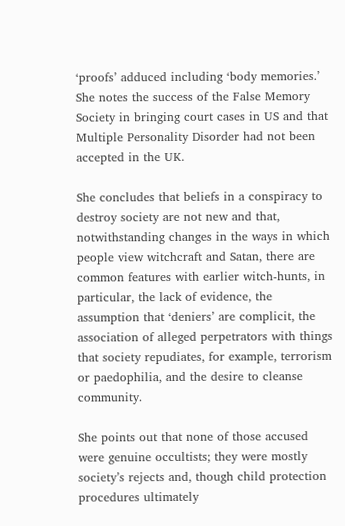‘proofs’ adduced including ‘body memories.’ She notes the success of the False Memory Society in bringing court cases in US and that Multiple Personality Disorder had not been accepted in the UK.

She concludes that beliefs in a conspiracy to destroy society are not new and that, notwithstanding changes in the ways in which people view witchcraft and Satan, there are common features with earlier witch-hunts, in particular, the lack of evidence, the assumption that ‘deniers’ are complicit, the association of alleged perpetrators with things that society repudiates, for example, terrorism or paedophilia, and the desire to cleanse community.

She points out that none of those accused were genuine occultists; they were mostly society’s rejects and, though child protection procedures ultimately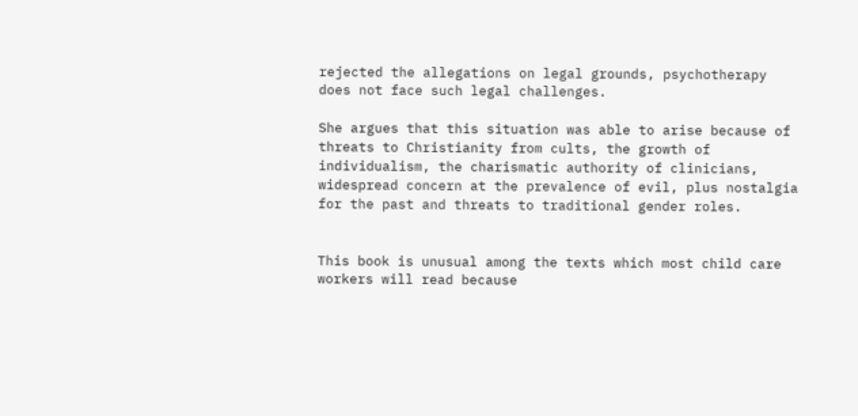rejected the allegations on legal grounds, psychotherapy does not face such legal challenges.

She argues that this situation was able to arise because of threats to Christianity from cults, the growth of individualism, the charismatic authority of clinicians, widespread concern at the prevalence of evil, plus nostalgia for the past and threats to traditional gender roles.


This book is unusual among the texts which most child care workers will read because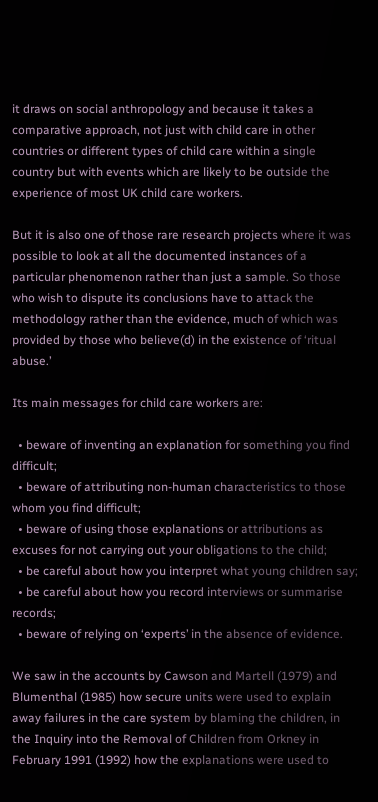it draws on social anthropology and because it takes a comparative approach, not just with child care in other countries or different types of child care within a single country but with events which are likely to be outside the experience of most UK child care workers.

But it is also one of those rare research projects where it was possible to look at all the documented instances of a particular phenomenon rather than just a sample. So those who wish to dispute its conclusions have to attack the methodology rather than the evidence, much of which was provided by those who believe(d) in the existence of ‘ritual abuse.’

Its main messages for child care workers are:

  • beware of inventing an explanation for something you find difficult;
  • beware of attributing non-human characteristics to those whom you find difficult;
  • beware of using those explanations or attributions as excuses for not carrying out your obligations to the child;
  • be careful about how you interpret what young children say;
  • be careful about how you record interviews or summarise records;
  • beware of relying on ‘experts’ in the absence of evidence.

We saw in the accounts by Cawson and Martell (1979) and Blumenthal (1985) how secure units were used to explain away failures in the care system by blaming the children, in the Inquiry into the Removal of Children from Orkney in February 1991 (1992) how the explanations were used to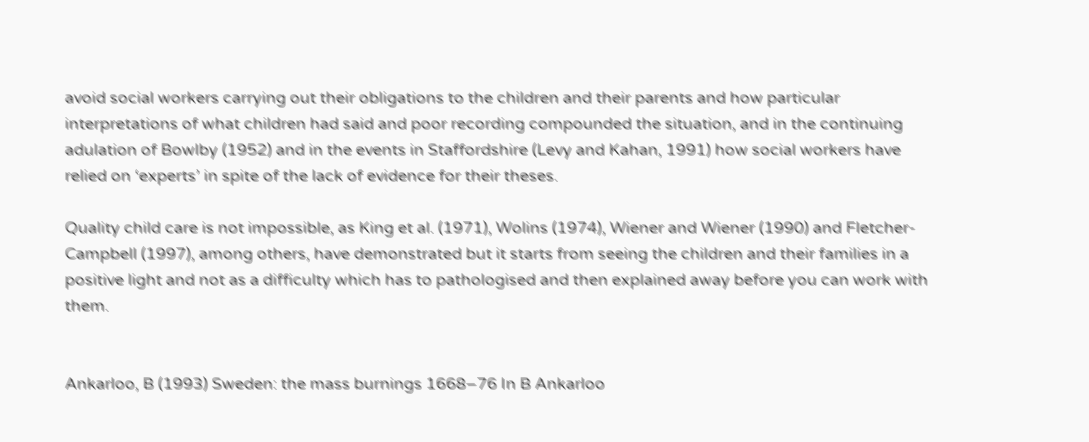avoid social workers carrying out their obligations to the children and their parents and how particular interpretations of what children had said and poor recording compounded the situation, and in the continuing adulation of Bowlby (1952) and in the events in Staffordshire (Levy and Kahan, 1991) how social workers have relied on ‘experts’ in spite of the lack of evidence for their theses.

Quality child care is not impossible, as King et al. (1971), Wolins (1974), Wiener and Wiener (1990) and Fletcher-Campbell (1997), among others, have demonstrated but it starts from seeing the children and their families in a positive light and not as a difficulty which has to pathologised and then explained away before you can work with them.


Ankarloo, B (1993) Sweden: the mass burnings 1668–76 In B Ankarloo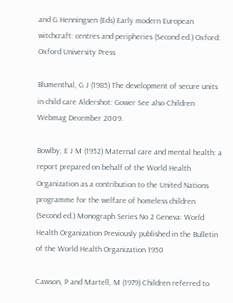and G Henningsen (Eds) Early modern European witchcraft: centres and peripheries (Second ed.) Oxford: Oxford University Press

Blumenthal, G J (1985) The development of secure units in child care Aldershot: Gower See also Children Webmag December 2009.

Bowlby, E J M (1952) Maternal care and mental health: a report prepared on behalf of the World Health Organization as a contribution to the United Nations programme for the welfare of homeless children (Second ed.) Monograph Series No 2 Geneva: World Health Organization Previously published in the Bulletin of the World Health Organization 1950

Cawson, P and Martell, M (1979) Children referred to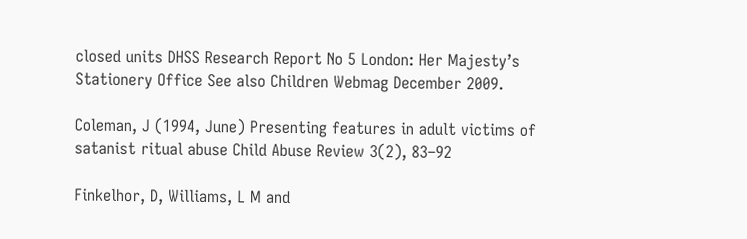closed units DHSS Research Report No 5 London: Her Majesty’s Stationery Office See also Children Webmag December 2009.

Coleman, J (1994, June) Presenting features in adult victims of satanist ritual abuse Child Abuse Review 3(2), 83–92

Finkelhor, D, Williams, L M and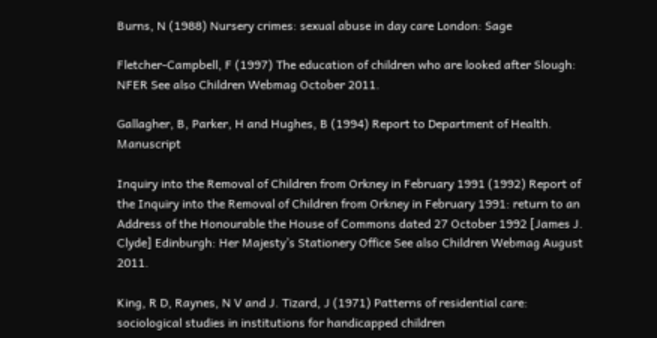Burns, N (1988) Nursery crimes: sexual abuse in day care London: Sage

Fletcher-Campbell, F (1997) The education of children who are looked after Slough: NFER See also Children Webmag October 2011.

Gallagher, B, Parker, H and Hughes, B (1994) Report to Department of Health. Manuscript

Inquiry into the Removal of Children from Orkney in February 1991 (1992) Report of the Inquiry into the Removal of Children from Orkney in February 1991: return to an Address of the Honourable the House of Commons dated 27 October 1992 [James J. Clyde] Edinburgh: Her Majesty’s Stationery Office See also Children Webmag August 2011.

King, R D, Raynes, N V and J. Tizard, J (1971) Patterns of residential care: sociological studies in institutions for handicapped children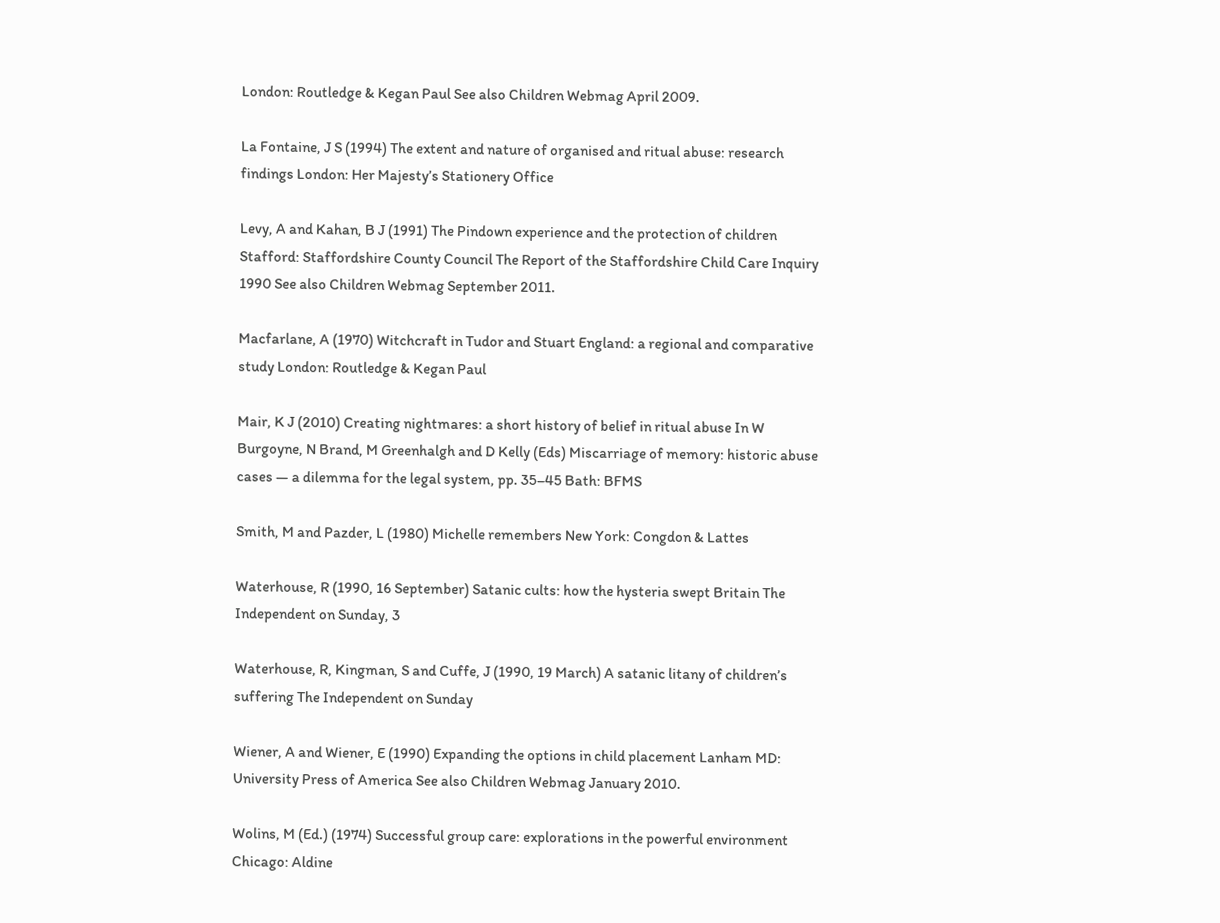London: Routledge & Kegan Paul See also Children Webmag April 2009.

La Fontaine, J S (1994) The extent and nature of organised and ritual abuse: research findings London: Her Majesty’s Stationery Office

Levy, A and Kahan, B J (1991) The Pindown experience and the protection of children Stafford: Staffordshire County Council The Report of the Staffordshire Child Care Inquiry 1990 See also Children Webmag September 2011.

Macfarlane, A (1970) Witchcraft in Tudor and Stuart England: a regional and comparative study London: Routledge & Kegan Paul

Mair, K J (2010) Creating nightmares: a short history of belief in ritual abuse In W Burgoyne, N Brand, M Greenhalgh and D Kelly (Eds) Miscarriage of memory: historic abuse cases — a dilemma for the legal system, pp. 35–45 Bath: BFMS

Smith, M and Pazder, L (1980) Michelle remembers New York: Congdon & Lattes

Waterhouse, R (1990, 16 September) Satanic cults: how the hysteria swept Britain The Independent on Sunday, 3

Waterhouse, R, Kingman, S and Cuffe, J (1990, 19 March) A satanic litany of children’s suffering The Independent on Sunday

Wiener, A and Wiener, E (1990) Expanding the options in child placement Lanham MD: University Press of America See also Children Webmag January 2010.

Wolins, M (Ed.) (1974) Successful group care: explorations in the powerful environment Chicago: Aldine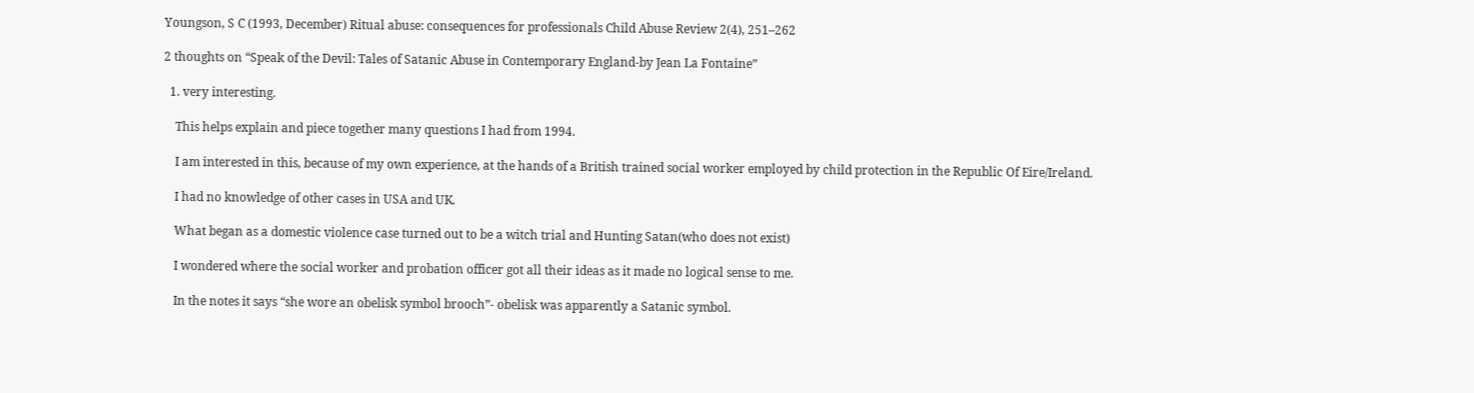Youngson, S C (1993, December) Ritual abuse: consequences for professionals Child Abuse Review 2(4), 251–262

2 thoughts on “Speak of the Devil: Tales of Satanic Abuse in Contemporary England-by Jean La Fontaine”

  1. very interesting.

    This helps explain and piece together many questions I had from 1994.

    I am interested in this, because of my own experience, at the hands of a British trained social worker employed by child protection in the Republic Of Eire/Ireland.

    I had no knowledge of other cases in USA and UK.

    What began as a domestic violence case turned out to be a witch trial and Hunting Satan(who does not exist)

    I wondered where the social worker and probation officer got all their ideas as it made no logical sense to me.

    In the notes it says “she wore an obelisk symbol brooch”- obelisk was apparently a Satanic symbol.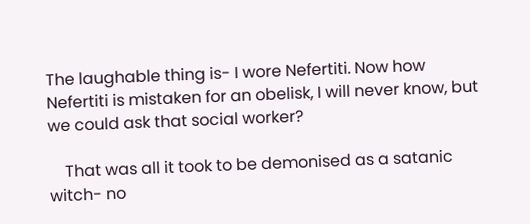The laughable thing is- I wore Nefertiti. Now how Nefertiti is mistaken for an obelisk, I will never know, but we could ask that social worker?

    That was all it took to be demonised as a satanic witch- no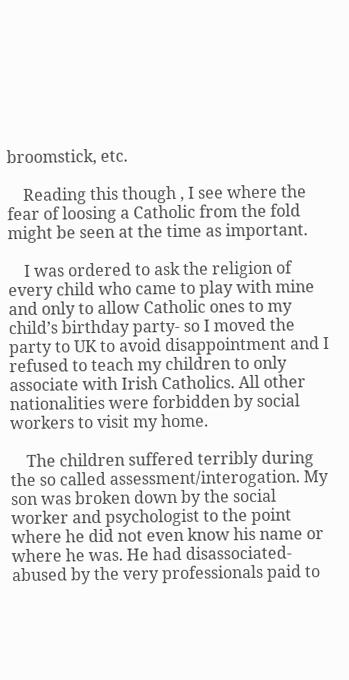broomstick, etc.

    Reading this though , I see where the fear of loosing a Catholic from the fold might be seen at the time as important.

    I was ordered to ask the religion of every child who came to play with mine and only to allow Catholic ones to my child’s birthday party- so I moved the party to UK to avoid disappointment and I refused to teach my children to only associate with Irish Catholics. All other nationalities were forbidden by social workers to visit my home.

    The children suffered terribly during the so called assessment/interogation. My son was broken down by the social worker and psychologist to the point where he did not even know his name or where he was. He had disassociated- abused by the very professionals paid to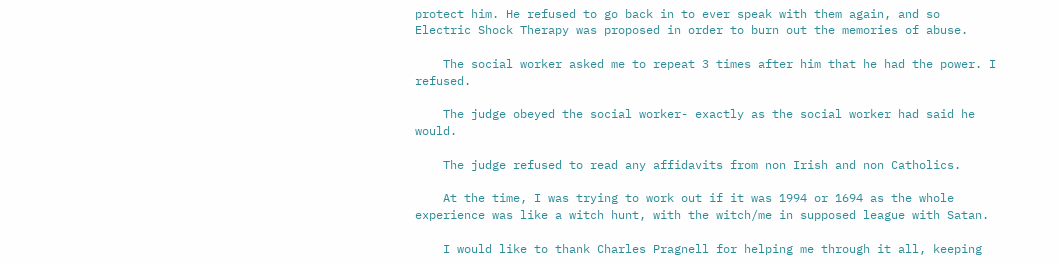protect him. He refused to go back in to ever speak with them again, and so Electric Shock Therapy was proposed in order to burn out the memories of abuse.

    The social worker asked me to repeat 3 times after him that he had the power. I refused.

    The judge obeyed the social worker- exactly as the social worker had said he would.

    The judge refused to read any affidavits from non Irish and non Catholics.

    At the time, I was trying to work out if it was 1994 or 1694 as the whole experience was like a witch hunt, with the witch/me in supposed league with Satan.

    I would like to thank Charles Pragnell for helping me through it all, keeping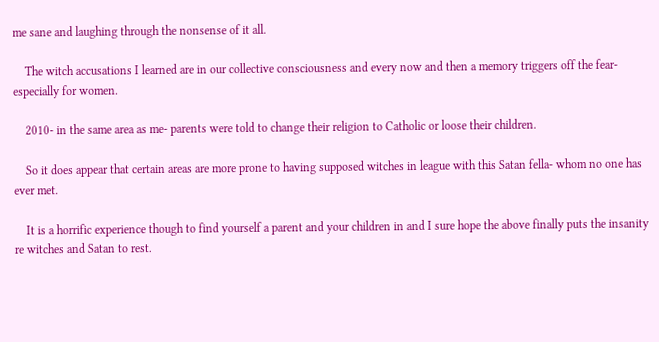me sane and laughing through the nonsense of it all.

    The witch accusations I learned are in our collective consciousness and every now and then a memory triggers off the fear- especially for women.

    2010- in the same area as me- parents were told to change their religion to Catholic or loose their children.

    So it does appear that certain areas are more prone to having supposed witches in league with this Satan fella- whom no one has ever met.

    It is a horrific experience though to find yourself a parent and your children in and I sure hope the above finally puts the insanity re witches and Satan to rest.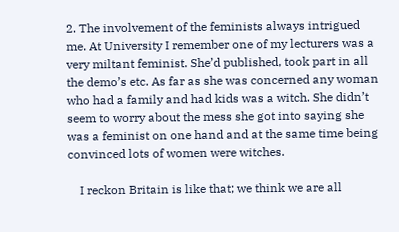2. The involvement of the feminists always intrigued me. At University I remember one of my lecturers was a very miltant feminist. She’d published, took part in all the demo’s etc. As far as she was concerned any woman who had a family and had kids was a witch. She didn’t seem to worry about the mess she got into saying she was a feminist on one hand and at the same time being convinced lots of women were witches.

    I reckon Britain is like that; we think we are all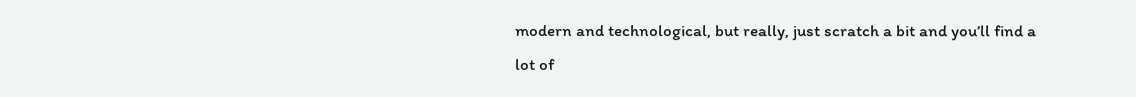modern and technological, but really, just scratch a bit and you’ll find a lot of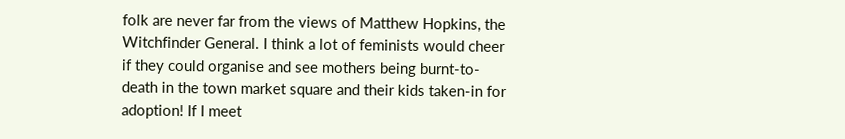folk are never far from the views of Matthew Hopkins, the Witchfinder General. I think a lot of feminists would cheer if they could organise and see mothers being burnt-to-death in the town market square and their kids taken-in for adoption! If I meet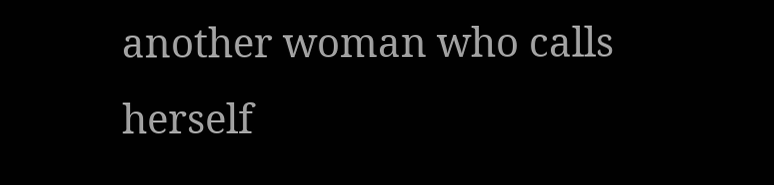another woman who calls herself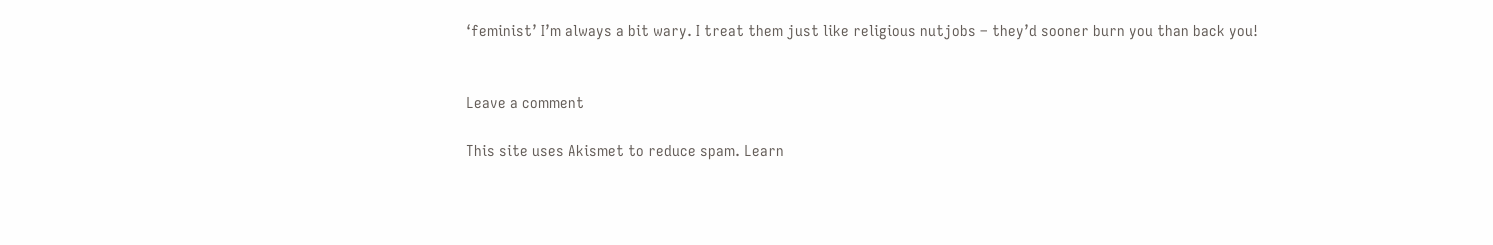‘feminist’ I’m always a bit wary. I treat them just like religious nutjobs – they’d sooner burn you than back you!


Leave a comment

This site uses Akismet to reduce spam. Learn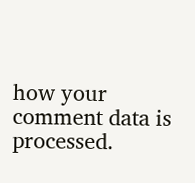how your comment data is processed.